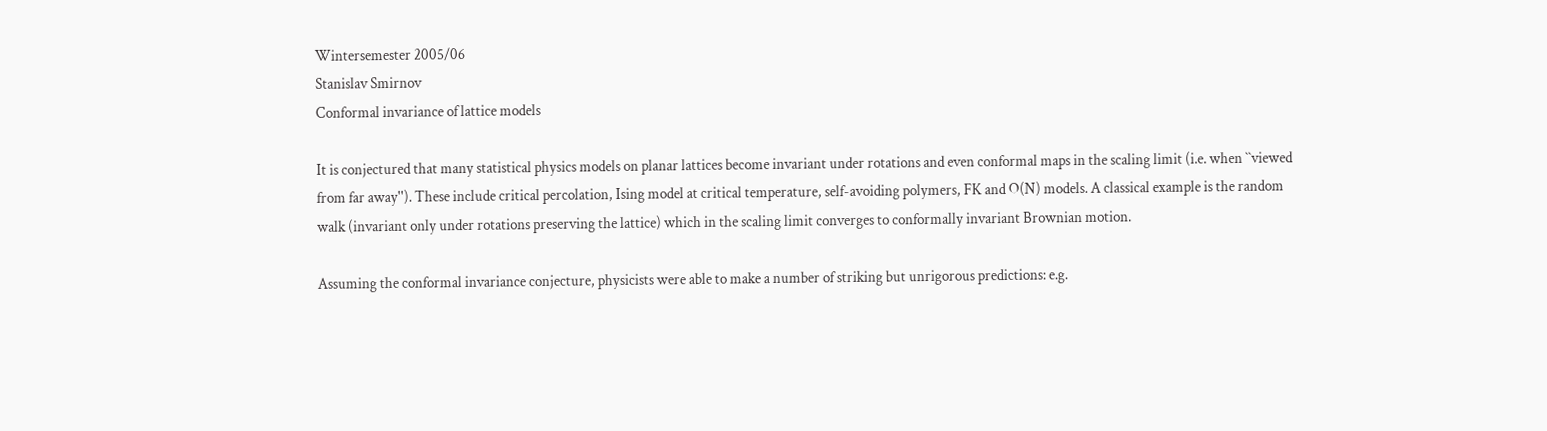Wintersemester 2005/06
Stanislav Smirnov
Conformal invariance of lattice models

It is conjectured that many statistical physics models on planar lattices become invariant under rotations and even conformal maps in the scaling limit (i.e. when ``viewed from far away''). These include critical percolation, Ising model at critical temperature, self-avoiding polymers, FK and O(N) models. A classical example is the random walk (invariant only under rotations preserving the lattice) which in the scaling limit converges to conformally invariant Brownian motion.

Assuming the conformal invariance conjecture, physicists were able to make a number of striking but unrigorous predictions: e.g.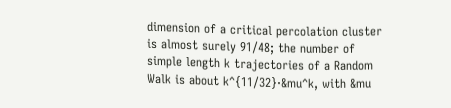dimension of a critical percolation cluster is almost surely 91/48; the number of simple length k trajectories of a Random Walk is about k^{11/32}·&mu^k, with &mu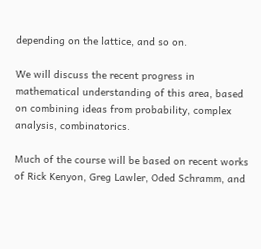depending on the lattice, and so on.

We will discuss the recent progress in mathematical understanding of this area, based on combining ideas from probability, complex analysis, combinatorics.

Much of the course will be based on recent works of Rick Kenyon, Greg Lawler, Oded Schramm, and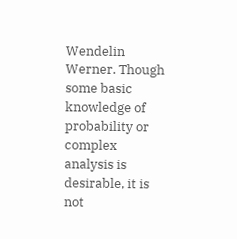Wendelin Werner. Though some basic knowledge of probability or complex analysis is desirable, it is not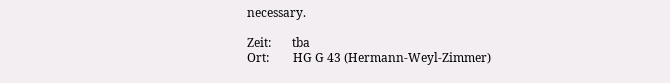necessary.

Zeit:       tba
Ort:        HG G 43 (Hermann-Weyl-Zimmer)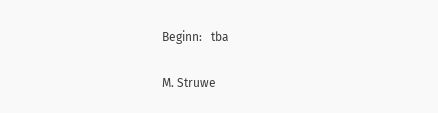Beginn:   tba

M. Struwe